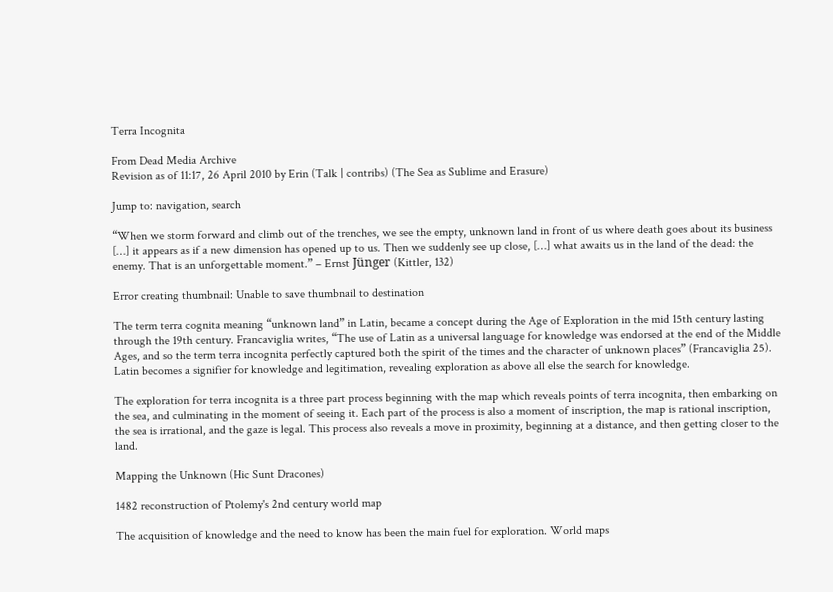Terra Incognita

From Dead Media Archive
Revision as of 11:17, 26 April 2010 by Erin (Talk | contribs) (The Sea as Sublime and Erasure)

Jump to: navigation, search

“When we storm forward and climb out of the trenches, we see the empty, unknown land in front of us where death goes about its business […] it appears as if a new dimension has opened up to us. Then we suddenly see up close, […] what awaits us in the land of the dead: the enemy. That is an unforgettable moment.” – Ernst Jünger (Kittler, 132)

Error creating thumbnail: Unable to save thumbnail to destination

The term terra cognita meaning “unknown land” in Latin, became a concept during the Age of Exploration in the mid 15th century lasting through the 19th century. Francaviglia writes, “The use of Latin as a universal language for knowledge was endorsed at the end of the Middle Ages, and so the term terra incognita perfectly captured both the spirit of the times and the character of unknown places” (Francaviglia 25). Latin becomes a signifier for knowledge and legitimation, revealing exploration as above all else the search for knowledge.

The exploration for terra incognita is a three part process beginning with the map which reveals points of terra incognita, then embarking on the sea, and culminating in the moment of seeing it. Each part of the process is also a moment of inscription, the map is rational inscription, the sea is irrational, and the gaze is legal. This process also reveals a move in proximity, beginning at a distance, and then getting closer to the land.

Mapping the Unknown (Hic Sunt Dracones)

1482 reconstruction of Ptolemy's 2nd century world map

The acquisition of knowledge and the need to know has been the main fuel for exploration. World maps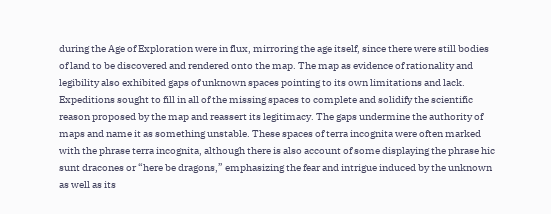during the Age of Exploration were in flux, mirroring the age itself, since there were still bodies of land to be discovered and rendered onto the map. The map as evidence of rationality and legibility also exhibited gaps of unknown spaces pointing to its own limitations and lack. Expeditions sought to fill in all of the missing spaces to complete and solidify the scientific reason proposed by the map and reassert its legitimacy. The gaps undermine the authority of maps and name it as something unstable. These spaces of terra incognita were often marked with the phrase terra incognita, although there is also account of some displaying the phrase hic sunt dracones or “here be dragons,” emphasizing the fear and intrigue induced by the unknown as well as its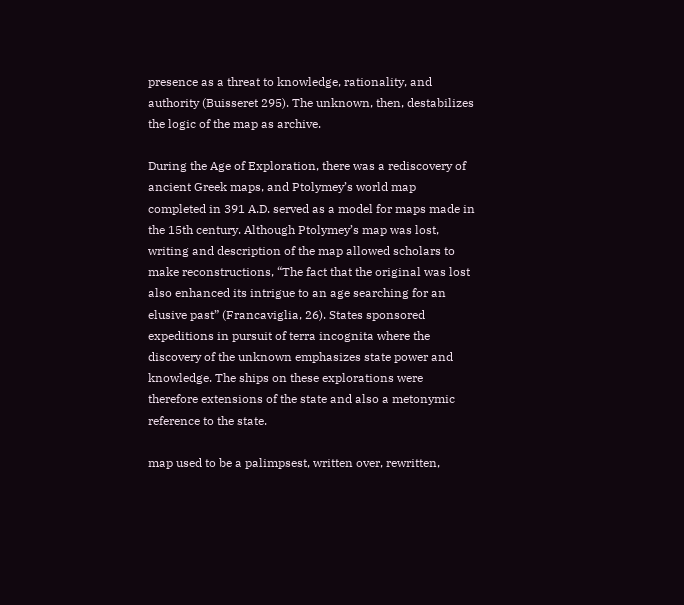presence as a threat to knowledge, rationality, and authority (Buisseret 295). The unknown, then, destabilizes the logic of the map as archive.

During the Age of Exploration, there was a rediscovery of ancient Greek maps, and Ptolymey’s world map completed in 391 A.D. served as a model for maps made in the 15th century. Although Ptolymey’s map was lost, writing and description of the map allowed scholars to make reconstructions, “The fact that the original was lost also enhanced its intrigue to an age searching for an elusive past” (Francaviglia, 26). States sponsored expeditions in pursuit of terra incognita where the discovery of the unknown emphasizes state power and knowledge. The ships on these explorations were therefore extensions of the state and also a metonymic reference to the state.

map used to be a palimpsest, written over, rewritten,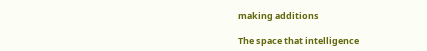making additions

The space that intelligence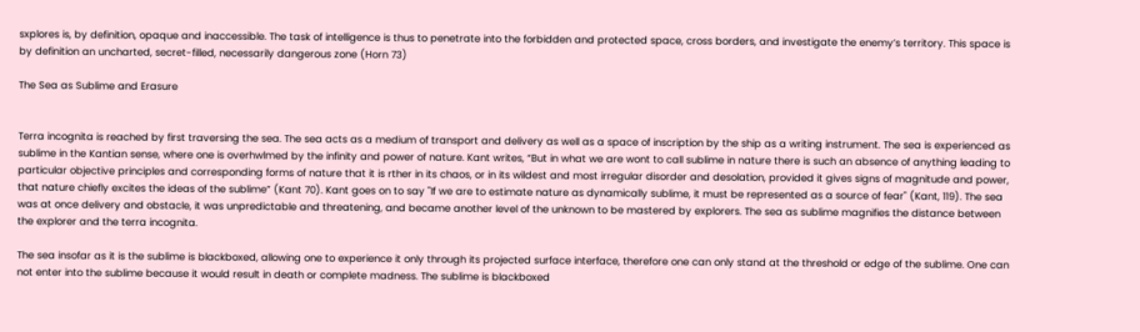sxplores is, by definition, opaque and inaccessible. The task of intelligence is thus to penetrate into the forbidden and protected space, cross borders, and investigate the enemy’s territory. This space is by definition an uncharted, secret-filled, necessarily dangerous zone (Horn 73)

The Sea as Sublime and Erasure


Terra incognita is reached by first traversing the sea. The sea acts as a medium of transport and delivery as well as a space of inscription by the ship as a writing instrument. The sea is experienced as sublime in the Kantian sense, where one is overhwlmed by the infinity and power of nature. Kant writes, “But in what we are wont to call sublime in nature there is such an absence of anything leading to particular objective principles and corresponding forms of nature that it is rther in its chaos, or in its wildest and most irregular disorder and desolation, provided it gives signs of magnitude and power, that nature chiefly excites the ideas of the sublime” (Kant 70). Kant goes on to say "If we are to estimate nature as dynamically sublime, it must be represented as a source of fear" (Kant, 119). The sea was at once delivery and obstacle, it was unpredictable and threatening, and became another level of the unknown to be mastered by explorers. The sea as sublime magnifies the distance between the explorer and the terra incognita.

The sea insofar as it is the sublime is blackboxed, allowing one to experience it only through its projected surface interface, therefore one can only stand at the threshold or edge of the sublime. One can not enter into the sublime because it would result in death or complete madness. The sublime is blackboxed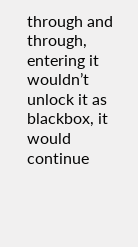through and through, entering it wouldn’t unlock it as blackbox, it would continue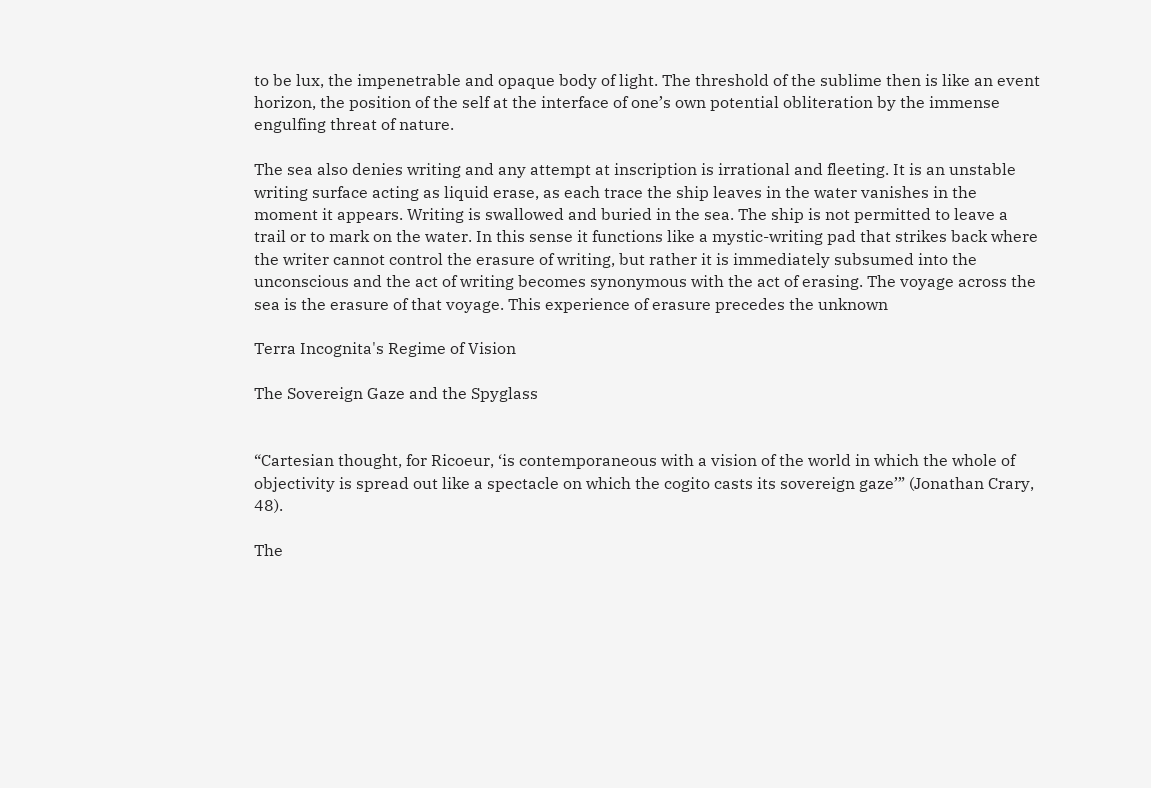to be lux, the impenetrable and opaque body of light. The threshold of the sublime then is like an event horizon, the position of the self at the interface of one’s own potential obliteration by the immense engulfing threat of nature.

The sea also denies writing and any attempt at inscription is irrational and fleeting. It is an unstable writing surface acting as liquid erase, as each trace the ship leaves in the water vanishes in the moment it appears. Writing is swallowed and buried in the sea. The ship is not permitted to leave a trail or to mark on the water. In this sense it functions like a mystic-writing pad that strikes back where the writer cannot control the erasure of writing, but rather it is immediately subsumed into the unconscious and the act of writing becomes synonymous with the act of erasing. The voyage across the sea is the erasure of that voyage. This experience of erasure precedes the unknown

Terra Incognita's Regime of Vision

The Sovereign Gaze and the Spyglass


“Cartesian thought, for Ricoeur, ‘is contemporaneous with a vision of the world in which the whole of objectivity is spread out like a spectacle on which the cogito casts its sovereign gaze’” (Jonathan Crary, 48).

The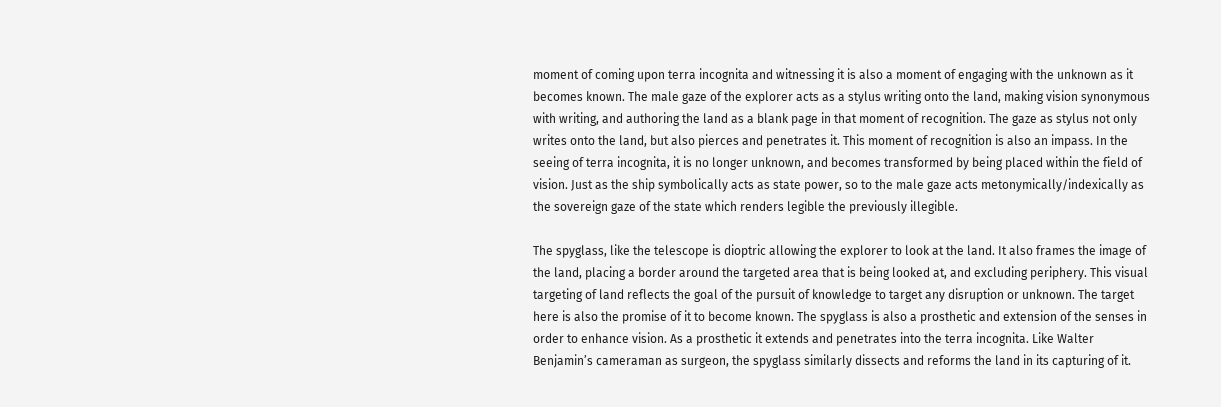moment of coming upon terra incognita and witnessing it is also a moment of engaging with the unknown as it becomes known. The male gaze of the explorer acts as a stylus writing onto the land, making vision synonymous with writing, and authoring the land as a blank page in that moment of recognition. The gaze as stylus not only writes onto the land, but also pierces and penetrates it. This moment of recognition is also an impass. In the seeing of terra incognita, it is no longer unknown, and becomes transformed by being placed within the field of vision. Just as the ship symbolically acts as state power, so to the male gaze acts metonymically/indexically as the sovereign gaze of the state which renders legible the previously illegible.

The spyglass, like the telescope is dioptric allowing the explorer to look at the land. It also frames the image of the land, placing a border around the targeted area that is being looked at, and excluding periphery. This visual targeting of land reflects the goal of the pursuit of knowledge to target any disruption or unknown. The target here is also the promise of it to become known. The spyglass is also a prosthetic and extension of the senses in order to enhance vision. As a prosthetic it extends and penetrates into the terra incognita. Like Walter Benjamin’s cameraman as surgeon, the spyglass similarly dissects and reforms the land in its capturing of it.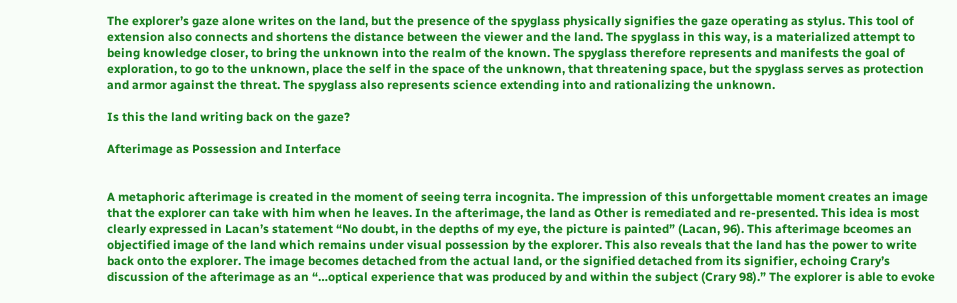The explorer’s gaze alone writes on the land, but the presence of the spyglass physically signifies the gaze operating as stylus. This tool of extension also connects and shortens the distance between the viewer and the land. The spyglass in this way, is a materialized attempt to being knowledge closer, to bring the unknown into the realm of the known. The spyglass therefore represents and manifests the goal of exploration, to go to the unknown, place the self in the space of the unknown, that threatening space, but the spyglass serves as protection and armor against the threat. The spyglass also represents science extending into and rationalizing the unknown.

Is this the land writing back on the gaze?

Afterimage as Possession and Interface


A metaphoric afterimage is created in the moment of seeing terra incognita. The impression of this unforgettable moment creates an image that the explorer can take with him when he leaves. In the afterimage, the land as Other is remediated and re-presented. This idea is most clearly expressed in Lacan’s statement “No doubt, in the depths of my eye, the picture is painted” (Lacan, 96). This afterimage bceomes an objectified image of the land which remains under visual possession by the explorer. This also reveals that the land has the power to write back onto the explorer. The image becomes detached from the actual land, or the signified detached from its signifier, echoing Crary’s discussion of the afterimage as an “…optical experience that was produced by and within the subject (Crary 98).” The explorer is able to evoke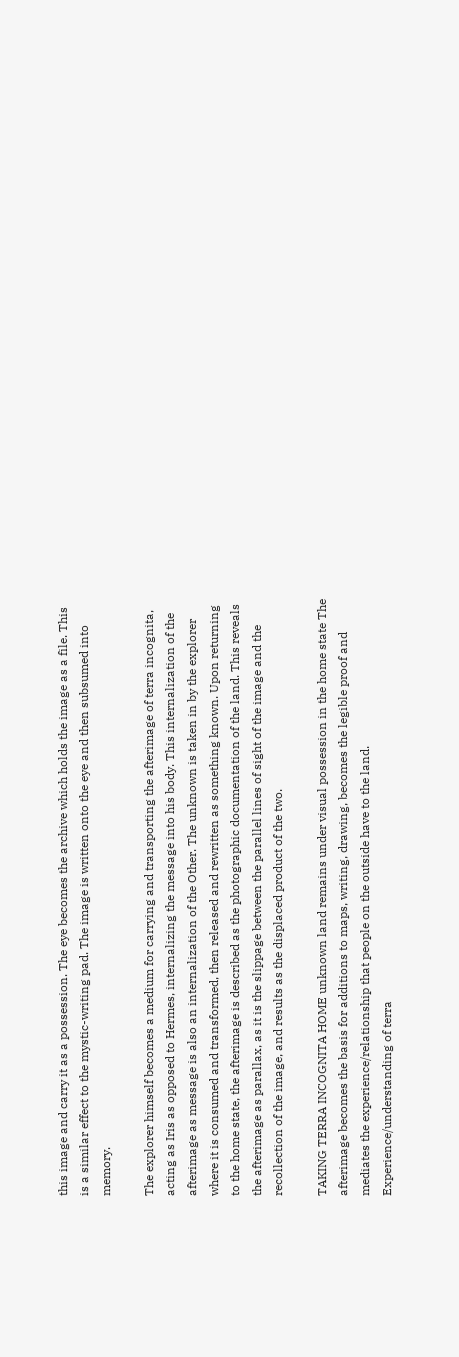this image and carry it as a possession. The eye becomes the archive which holds the image as a file. This is a similar effect to the mystic-writing pad. The image is written onto the eye and then subsumed into memory.

The explorer himself becomes a medium for carrying and transporting the afterimage of terra incognita, acting as Iris as opposed to Hermes, internalizing the message into his body. This internalization of the afterimage as message is also an internalization of the Other. The unknown is taken in by the explorer where it is consumed and transformed, then released and rewritten as something known. Upon returning to the home state, the afterimage is described as the photographic documentation of the land. This reveals the afterimage as parallax, as it is the slippage between the parallel lines of sight of the image and the recollection of the image, and results as the displaced product of the two.

TAKING TERRA INCOGNITA HOME unknown land remains under visual possession in the home state The afterimage becomes the basis for additions to maps, writing, drawing, becomes the legible proof and mediates the experience/relationship that people on the outside have to the land. Experience/understanding of terra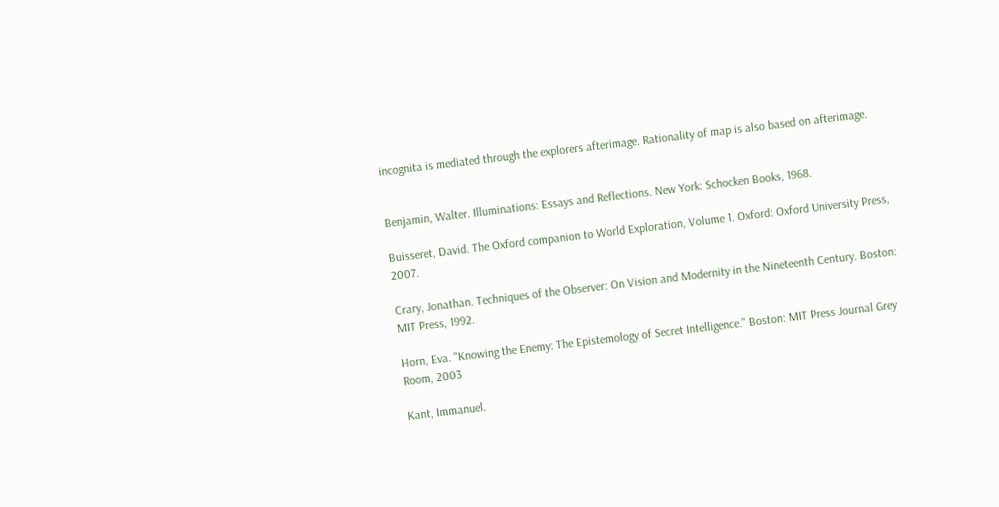incognita is mediated through the explorers afterimage. Rationality of map is also based on afterimage.


Benjamin, Walter. Illuminations: Essays and Reflections. New York: Schocken Books, 1968.

Buisseret, David. The Oxford companion to World Exploration, Volume 1. Oxford: Oxford University Press, 2007.

Crary, Jonathan. Techniques of the Observer: On Vision and Modernity in the Nineteenth Century. Boston: MIT Press, 1992.

Horn, Eva. "Knowing the Enemy: The Epistemology of Secret Intelligence." Boston: MIT Press Journal Grey Room, 2003

Kant, Immanuel.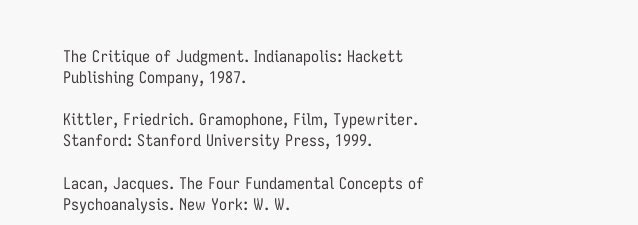The Critique of Judgment. Indianapolis: Hackett Publishing Company, 1987.

Kittler, Friedrich. Gramophone, Film, Typewriter. Stanford: Stanford University Press, 1999.

Lacan, Jacques. The Four Fundamental Concepts of Psychoanalysis. New York: W. W.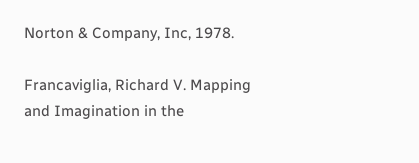Norton & Company, Inc, 1978.

Francaviglia, Richard V. Mapping and Imagination in the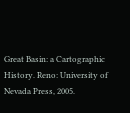Great Basin: a Cartographic History. Reno: University of Nevada Press, 2005.